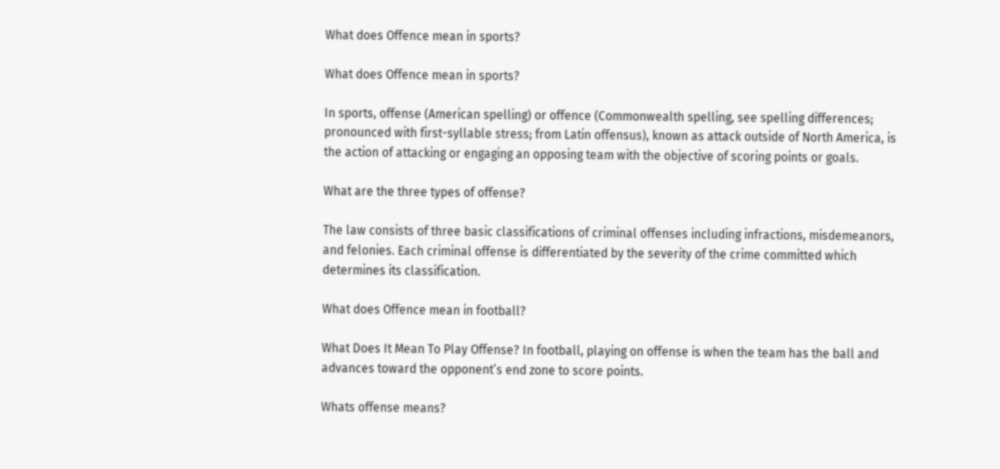What does Offence mean in sports?

What does Offence mean in sports?

In sports, offense (American spelling) or offence (Commonwealth spelling, see spelling differences; pronounced with first-syllable stress; from Latin offensus), known as attack outside of North America, is the action of attacking or engaging an opposing team with the objective of scoring points or goals.

What are the three types of offense?

The law consists of three basic classifications of criminal offenses including infractions, misdemeanors, and felonies. Each criminal offense is differentiated by the severity of the crime committed which determines its classification.

What does Offence mean in football?

What Does It Mean To Play Offense? In football, playing on offense is when the team has the ball and advances toward the opponent’s end zone to score points.

Whats offense means?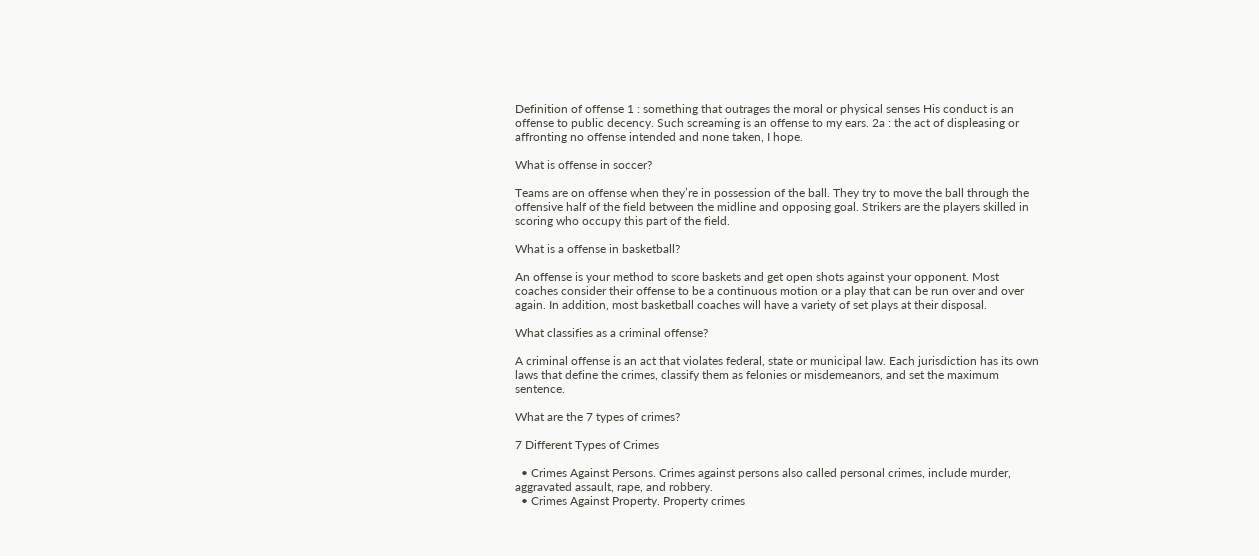Definition of offense 1 : something that outrages the moral or physical senses His conduct is an offense to public decency. Such screaming is an offense to my ears. 2a : the act of displeasing or affronting no offense intended and none taken, I hope.

What is offense in soccer?

Teams are on offense when they’re in possession of the ball. They try to move the ball through the offensive half of the field between the midline and opposing goal. Strikers are the players skilled in scoring who occupy this part of the field.

What is a offense in basketball?

An offense is your method to score baskets and get open shots against your opponent. Most coaches consider their offense to be a continuous motion or a play that can be run over and over again. In addition, most basketball coaches will have a variety of set plays at their disposal.

What classifies as a criminal offense?

A criminal offense is an act that violates federal, state or municipal law. Each jurisdiction has its own laws that define the crimes, classify them as felonies or misdemeanors, and set the maximum sentence.

What are the 7 types of crimes?

7 Different Types of Crimes

  • Crimes Against Persons. Crimes against persons also called personal crimes, include murder, aggravated assault, rape, and robbery.
  • Crimes Against Property. Property crimes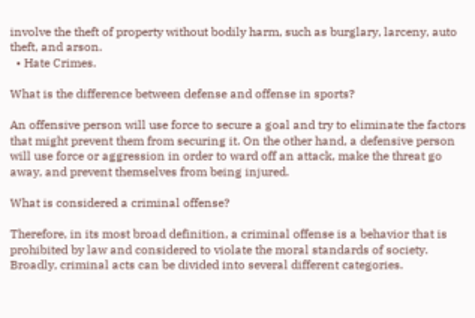involve the theft of property without bodily harm, such as burglary, larceny, auto theft, and arson.
  • Hate Crimes.

What is the difference between defense and offense in sports?

An offensive person will use force to secure a goal and try to eliminate the factors that might prevent them from securing it. On the other hand, a defensive person will use force or aggression in order to ward off an attack, make the threat go away, and prevent themselves from being injured.

What is considered a criminal offense?

Therefore, in its most broad definition, a criminal offense is a behavior that is prohibited by law and considered to violate the moral standards of society. Broadly, criminal acts can be divided into several different categories.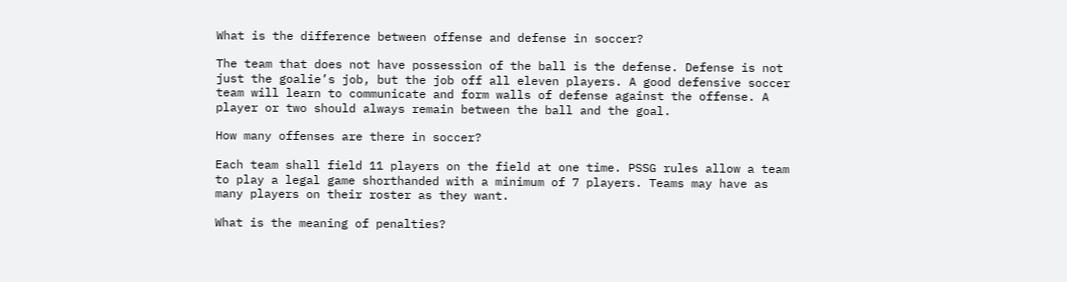What is the difference between offense and defense in soccer?

The team that does not have possession of the ball is the defense. Defense is not just the goalie’s job, but the job off all eleven players. A good defensive soccer team will learn to communicate and form walls of defense against the offense. A player or two should always remain between the ball and the goal.

How many offenses are there in soccer?

Each team shall field 11 players on the field at one time. PSSG rules allow a team to play a legal game shorthanded with a minimum of 7 players. Teams may have as many players on their roster as they want.

What is the meaning of penalties?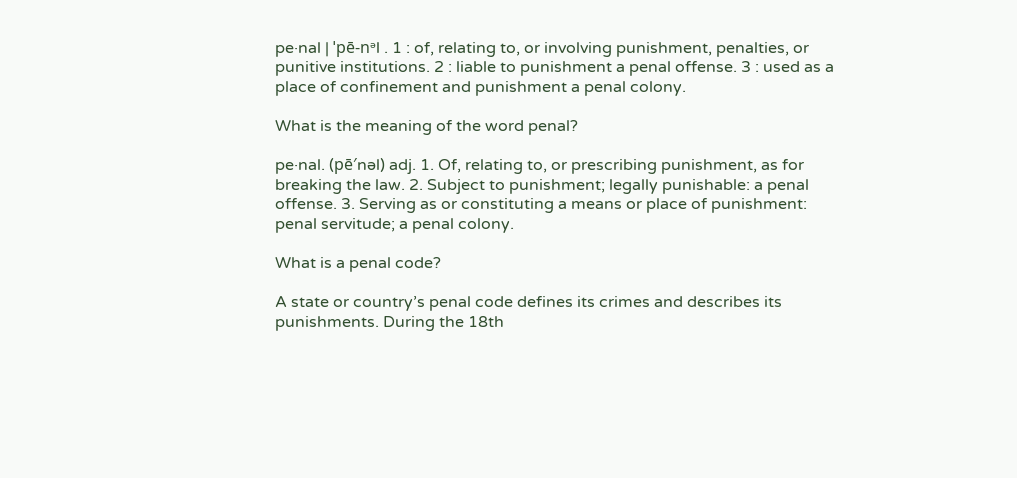pe·nal | ˈpē-nᵊl . 1 : of, relating to, or involving punishment, penalties, or punitive institutions. 2 : liable to punishment a penal offense. 3 : used as a place of confinement and punishment a penal colony.

What is the meaning of the word penal?

pe·nal. (pē′nəl) adj. 1. Of, relating to, or prescribing punishment, as for breaking the law. 2. Subject to punishment; legally punishable: a penal offense. 3. Serving as or constituting a means or place of punishment: penal servitude; a penal colony.

What is a penal code?

A state or country’s penal code defines its crimes and describes its punishments. During the 18th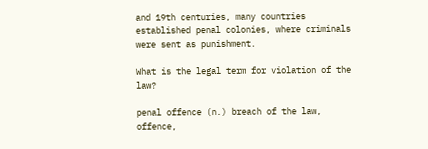and 19th centuries, many countries established penal colonies, where criminals were sent as punishment.

What is the legal term for violation of the law?

penal offence (n.) breach of the law, offence,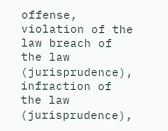offense, violation of the law breach of the law (jurisprudence), infraction of the law (jurisprudence),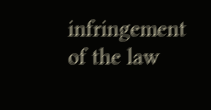infringement of the law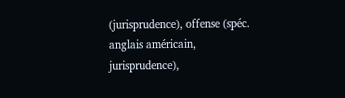(jurisprudence), offense (spéc. anglais américain, jurisprudence),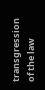transgression of the law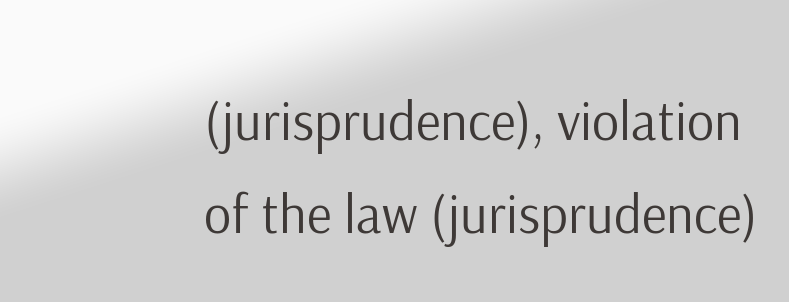(jurisprudence), violation of the law (jurisprudence)